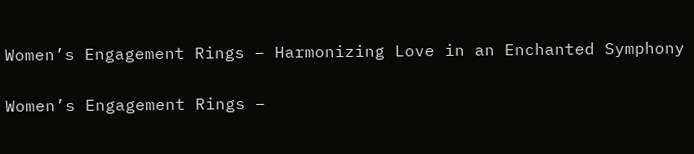Women’s Engagement Rings – Harmonizing Love in an Enchanted Symphony

Women’s Engagement Rings –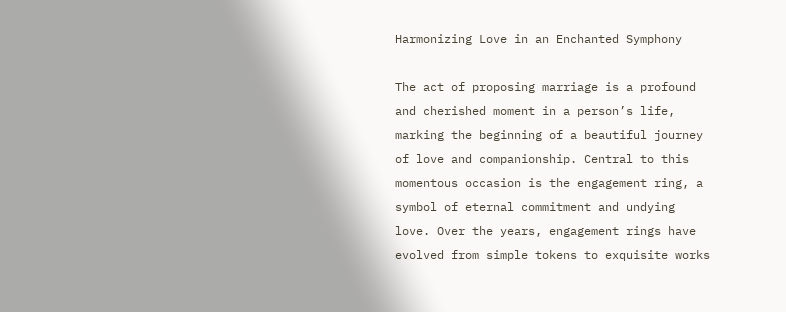Harmonizing Love in an Enchanted Symphony

The act of proposing marriage is a profound and cherished moment in a person’s life, marking the beginning of a beautiful journey of love and companionship. Central to this momentous occasion is the engagement ring, a symbol of eternal commitment and undying love. Over the years, engagement rings have evolved from simple tokens to exquisite works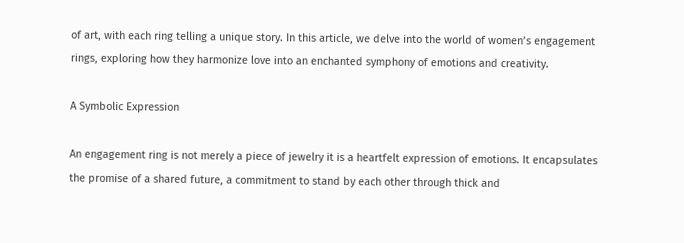of art, with each ring telling a unique story. In this article, we delve into the world of women’s engagement rings, exploring how they harmonize love into an enchanted symphony of emotions and creativity.

A Symbolic Expression

An engagement ring is not merely a piece of jewelry it is a heartfelt expression of emotions. It encapsulates the promise of a shared future, a commitment to stand by each other through thick and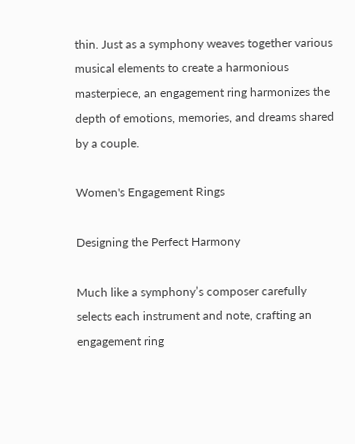thin. Just as a symphony weaves together various musical elements to create a harmonious masterpiece, an engagement ring harmonizes the depth of emotions, memories, and dreams shared by a couple.

Women's Engagement Rings

Designing the Perfect Harmony

Much like a symphony’s composer carefully selects each instrument and note, crafting an engagement ring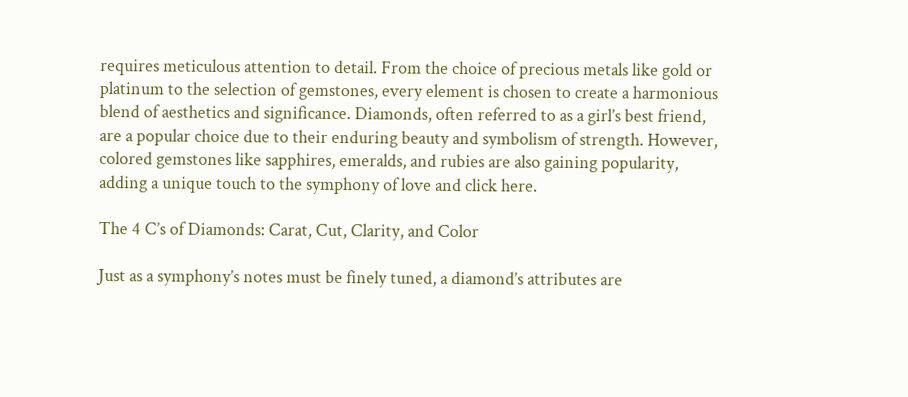requires meticulous attention to detail. From the choice of precious metals like gold or platinum to the selection of gemstones, every element is chosen to create a harmonious blend of aesthetics and significance. Diamonds, often referred to as a girl’s best friend, are a popular choice due to their enduring beauty and symbolism of strength. However, colored gemstones like sapphires, emeralds, and rubies are also gaining popularity, adding a unique touch to the symphony of love and click here.

The 4 C’s of Diamonds: Carat, Cut, Clarity, and Color

Just as a symphony’s notes must be finely tuned, a diamond’s attributes are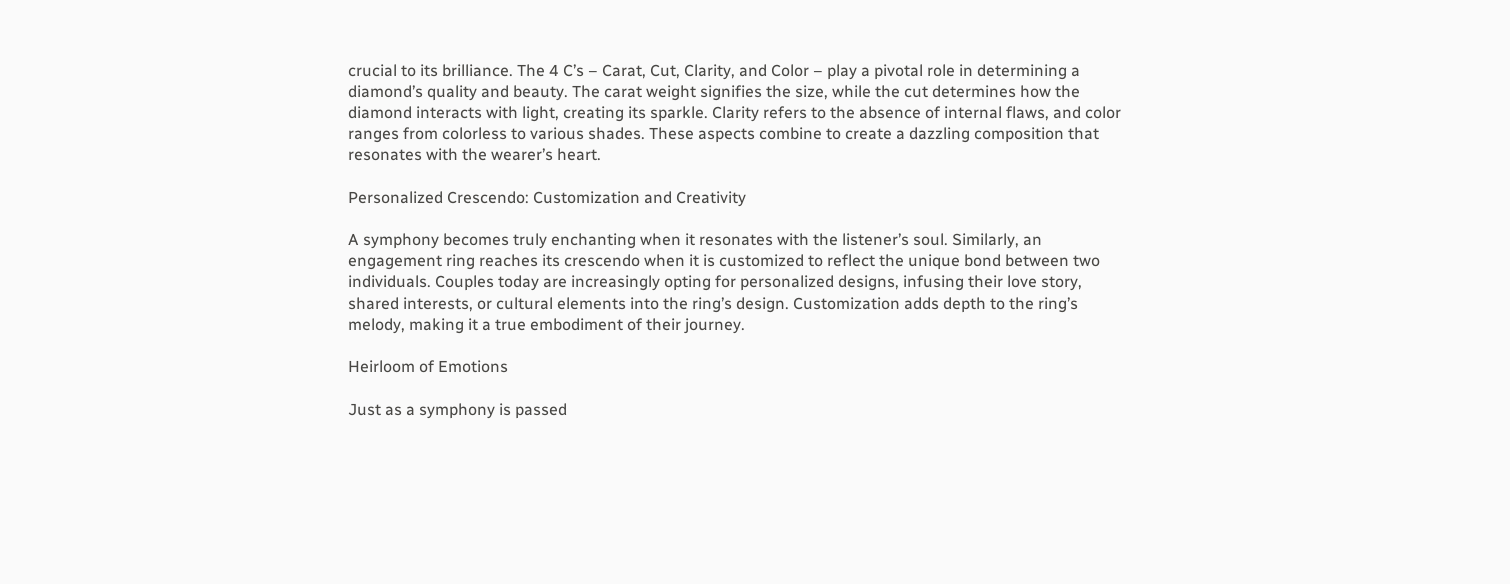crucial to its brilliance. The 4 C’s – Carat, Cut, Clarity, and Color – play a pivotal role in determining a diamond’s quality and beauty. The carat weight signifies the size, while the cut determines how the diamond interacts with light, creating its sparkle. Clarity refers to the absence of internal flaws, and color ranges from colorless to various shades. These aspects combine to create a dazzling composition that resonates with the wearer’s heart.

Personalized Crescendo: Customization and Creativity

A symphony becomes truly enchanting when it resonates with the listener’s soul. Similarly, an engagement ring reaches its crescendo when it is customized to reflect the unique bond between two individuals. Couples today are increasingly opting for personalized designs, infusing their love story, shared interests, or cultural elements into the ring’s design. Customization adds depth to the ring’s melody, making it a true embodiment of their journey.

Heirloom of Emotions

Just as a symphony is passed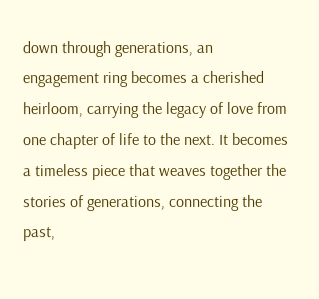down through generations, an engagement ring becomes a cherished heirloom, carrying the legacy of love from one chapter of life to the next. It becomes a timeless piece that weaves together the stories of generations, connecting the past,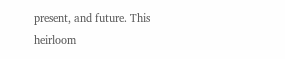present, and future. This heirloom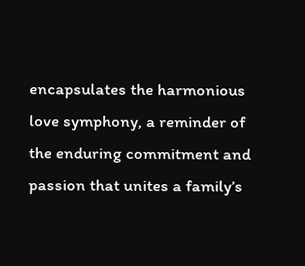encapsulates the harmonious love symphony, a reminder of the enduring commitment and passion that unites a family’s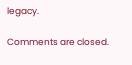legacy.

Comments are closed.